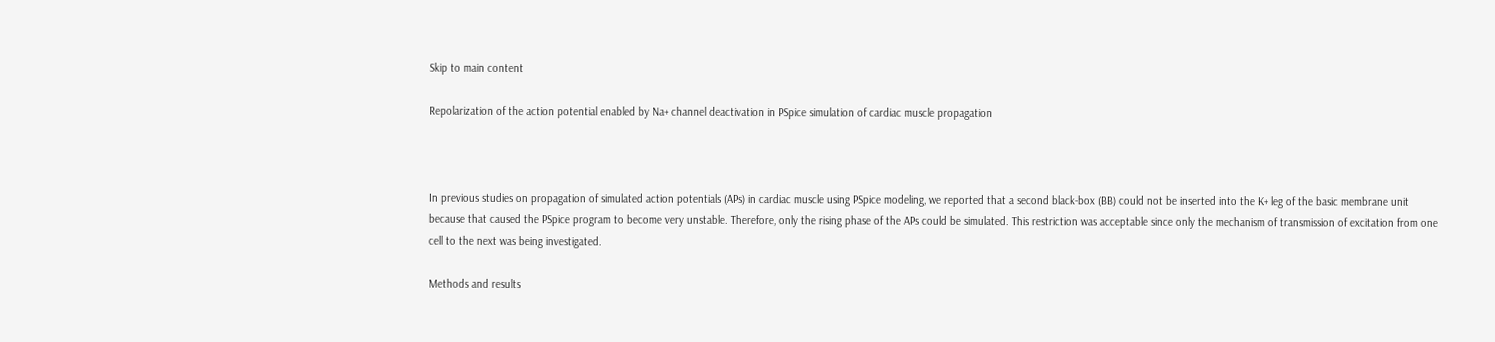Skip to main content

Repolarization of the action potential enabled by Na+ channel deactivation in PSpice simulation of cardiac muscle propagation



In previous studies on propagation of simulated action potentials (APs) in cardiac muscle using PSpice modeling, we reported that a second black-box (BB) could not be inserted into the K+ leg of the basic membrane unit because that caused the PSpice program to become very unstable. Therefore, only the rising phase of the APs could be simulated. This restriction was acceptable since only the mechanism of transmission of excitation from one cell to the next was being investigated.

Methods and results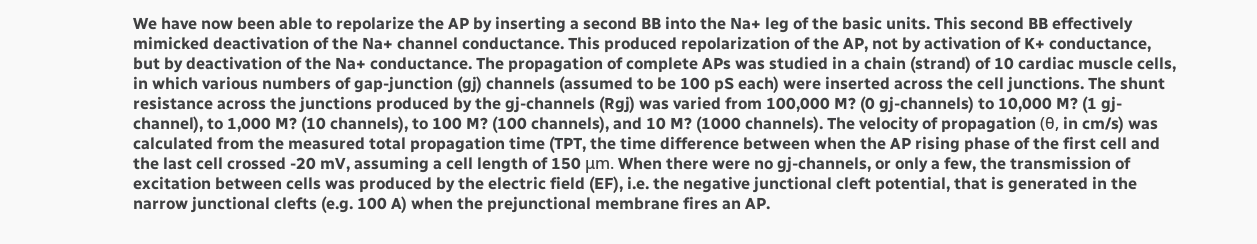We have now been able to repolarize the AP by inserting a second BB into the Na+ leg of the basic units. This second BB effectively mimicked deactivation of the Na+ channel conductance. This produced repolarization of the AP, not by activation of K+ conductance, but by deactivation of the Na+ conductance. The propagation of complete APs was studied in a chain (strand) of 10 cardiac muscle cells, in which various numbers of gap-junction (gj) channels (assumed to be 100 pS each) were inserted across the cell junctions. The shunt resistance across the junctions produced by the gj-channels (Rgj) was varied from 100,000 M? (0 gj-channels) to 10,000 M? (1 gj-channel), to 1,000 M? (10 channels), to 100 M? (100 channels), and 10 M? (1000 channels). The velocity of propagation (θ, in cm/s) was calculated from the measured total propagation time (TPT, the time difference between when the AP rising phase of the first cell and the last cell crossed -20 mV, assuming a cell length of 150 μm. When there were no gj-channels, or only a few, the transmission of excitation between cells was produced by the electric field (EF), i.e. the negative junctional cleft potential, that is generated in the narrow junctional clefts (e.g. 100 A) when the prejunctional membrane fires an AP.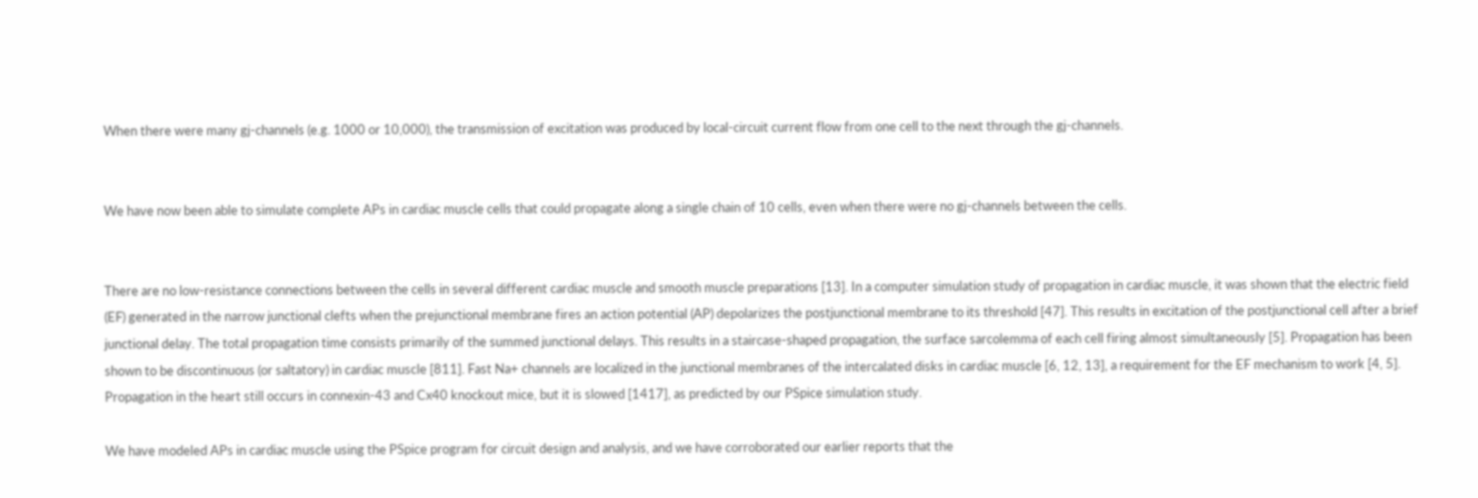When there were many gj-channels (e.g. 1000 or 10,000), the transmission of excitation was produced by local-circuit current flow from one cell to the next through the gj-channels.


We have now been able to simulate complete APs in cardiac muscle cells that could propagate along a single chain of 10 cells, even when there were no gj-channels between the cells.


There are no low-resistance connections between the cells in several different cardiac muscle and smooth muscle preparations [13]. In a computer simulation study of propagation in cardiac muscle, it was shown that the electric field (EF) generated in the narrow junctional clefts when the prejunctional membrane fires an action potential (AP) depolarizes the postjunctional membrane to its threshold [47]. This results in excitation of the postjunctional cell after a brief junctional delay. The total propagation time consists primarily of the summed junctional delays. This results in a staircase-shaped propagation, the surface sarcolemma of each cell firing almost simultaneously [5]. Propagation has been shown to be discontinuous (or saltatory) in cardiac muscle [811]. Fast Na+ channels are localized in the junctional membranes of the intercalated disks in cardiac muscle [6, 12, 13], a requirement for the EF mechanism to work [4, 5]. Propagation in the heart still occurs in connexin-43 and Cx40 knockout mice, but it is slowed [1417], as predicted by our PSpice simulation study.

We have modeled APs in cardiac muscle using the PSpice program for circuit design and analysis, and we have corroborated our earlier reports that the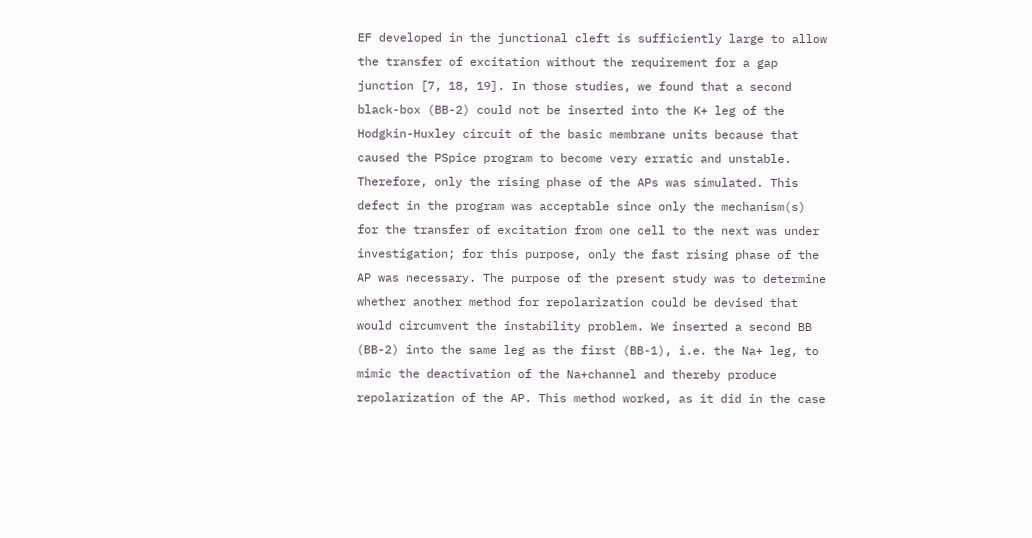EF developed in the junctional cleft is sufficiently large to allow the transfer of excitation without the requirement for a gap junction [7, 18, 19]. In those studies, we found that a second black-box (BB-2) could not be inserted into the K+ leg of the Hodgkin-Huxley circuit of the basic membrane units because that caused the PSpice program to become very erratic and unstable. Therefore, only the rising phase of the APs was simulated. This defect in the program was acceptable since only the mechanism(s) for the transfer of excitation from one cell to the next was under investigation; for this purpose, only the fast rising phase of the AP was necessary. The purpose of the present study was to determine whether another method for repolarization could be devised that would circumvent the instability problem. We inserted a second BB (BB-2) into the same leg as the first (BB-1), i.e. the Na+ leg, to mimic the deactivation of the Na+channel and thereby produce repolarization of the AP. This method worked, as it did in the case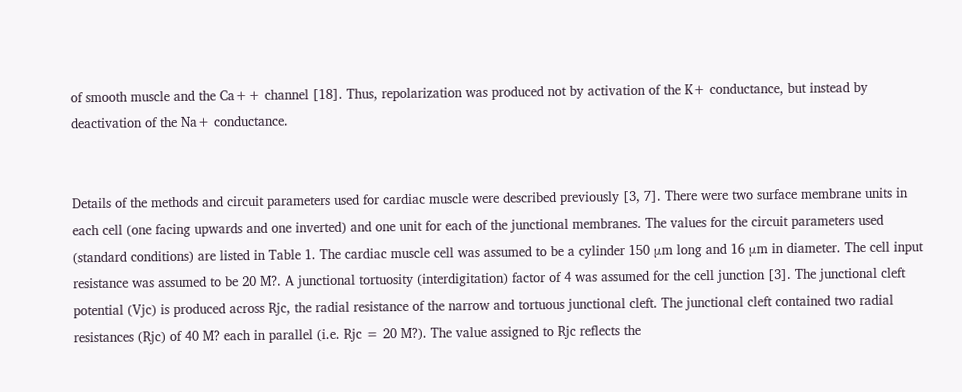of smooth muscle and the Ca++ channel [18]. Thus, repolarization was produced not by activation of the K+ conductance, but instead by deactivation of the Na+ conductance.


Details of the methods and circuit parameters used for cardiac muscle were described previously [3, 7]. There were two surface membrane units in each cell (one facing upwards and one inverted) and one unit for each of the junctional membranes. The values for the circuit parameters used (standard conditions) are listed in Table 1. The cardiac muscle cell was assumed to be a cylinder 150 μm long and 16 μm in diameter. The cell input resistance was assumed to be 20 M?. A junctional tortuosity (interdigitation) factor of 4 was assumed for the cell junction [3]. The junctional cleft potential (Vjc) is produced across Rjc, the radial resistance of the narrow and tortuous junctional cleft. The junctional cleft contained two radial resistances (Rjc) of 40 M? each in parallel (i.e. Rjc = 20 M?). The value assigned to Rjc reflects the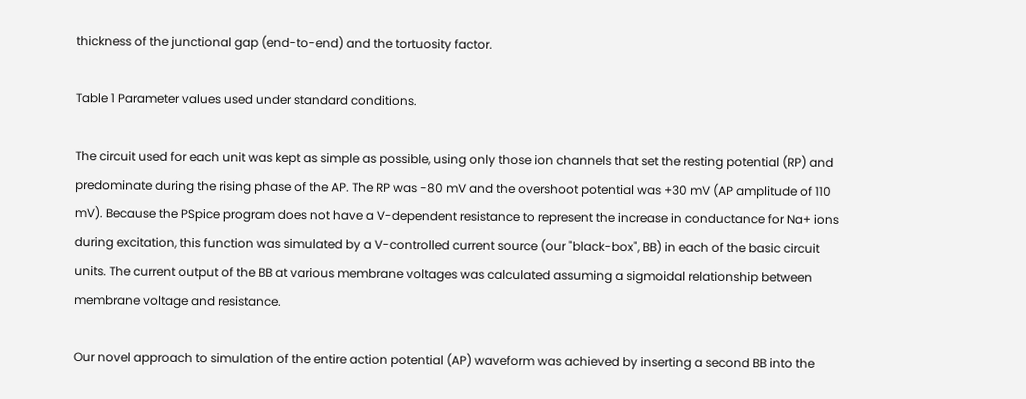thickness of the junctional gap (end-to-end) and the tortuosity factor.

Table 1 Parameter values used under standard conditions.

The circuit used for each unit was kept as simple as possible, using only those ion channels that set the resting potential (RP) and predominate during the rising phase of the AP. The RP was -80 mV and the overshoot potential was +30 mV (AP amplitude of 110 mV). Because the PSpice program does not have a V-dependent resistance to represent the increase in conductance for Na+ ions during excitation, this function was simulated by a V-controlled current source (our "black-box", BB) in each of the basic circuit units. The current output of the BB at various membrane voltages was calculated assuming a sigmoidal relationship between membrane voltage and resistance.

Our novel approach to simulation of the entire action potential (AP) waveform was achieved by inserting a second BB into the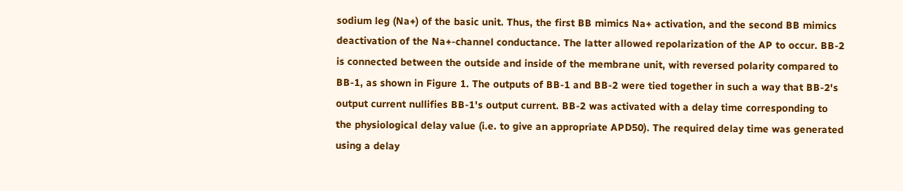sodium leg (Na+) of the basic unit. Thus, the first BB mimics Na+ activation, and the second BB mimics deactivation of the Na+-channel conductance. The latter allowed repolarization of the AP to occur. BB-2 is connected between the outside and inside of the membrane unit, with reversed polarity compared to BB-1, as shown in Figure 1. The outputs of BB-1 and BB-2 were tied together in such a way that BB-2's output current nullifies BB-1's output current. BB-2 was activated with a delay time corresponding to the physiological delay value (i.e. to give an appropriate APD50). The required delay time was generated using a delay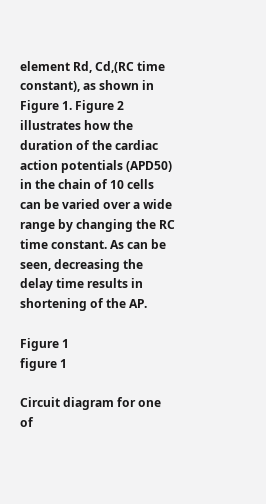element Rd, Cd,(RC time constant), as shown in Figure 1. Figure 2 illustrates how the duration of the cardiac action potentials (APD50) in the chain of 10 cells can be varied over a wide range by changing the RC time constant. As can be seen, decreasing the delay time results in shortening of the AP.

Figure 1
figure 1

Circuit diagram for one of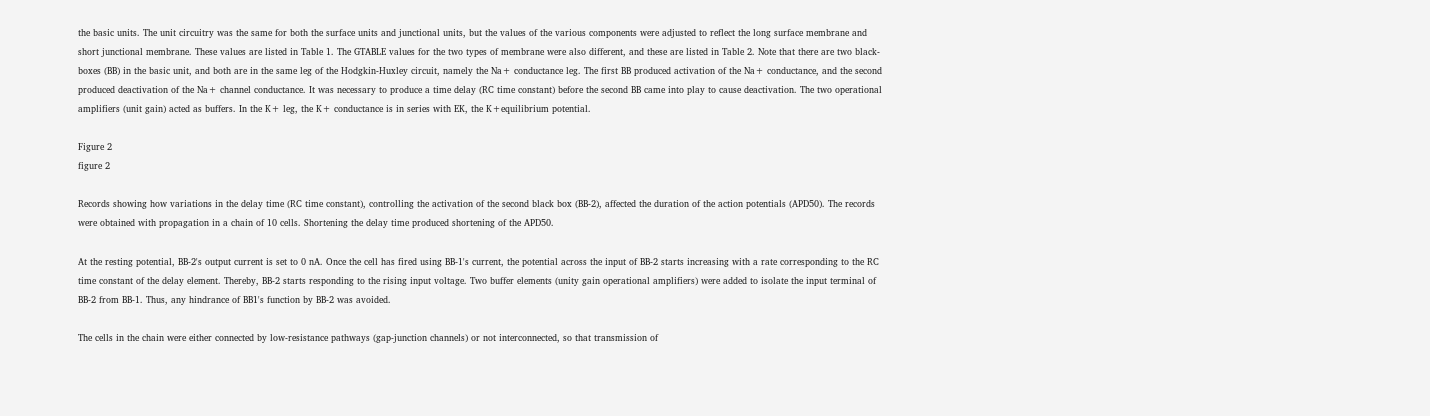the basic units. The unit circuitry was the same for both the surface units and junctional units, but the values of the various components were adjusted to reflect the long surface membrane and short junctional membrane. These values are listed in Table 1. The GTABLE values for the two types of membrane were also different, and these are listed in Table 2. Note that there are two black-boxes (BB) in the basic unit, and both are in the same leg of the Hodgkin-Huxley circuit, namely the Na+ conductance leg. The first BB produced activation of the Na+ conductance, and the second produced deactivation of the Na+ channel conductance. It was necessary to produce a time delay (RC time constant) before the second BB came into play to cause deactivation. The two operational amplifiers (unit gain) acted as buffers. In the K+ leg, the K+ conductance is in series with EK, the K+equilibrium potential.

Figure 2
figure 2

Records showing how variations in the delay time (RC time constant), controlling the activation of the second black box (BB-2), affected the duration of the action potentials (APD50). The records were obtained with propagation in a chain of 10 cells. Shortening the delay time produced shortening of the APD50.

At the resting potential, BB-2's output current is set to 0 nA. Once the cell has fired using BB-1's current, the potential across the input of BB-2 starts increasing with a rate corresponding to the RC time constant of the delay element. Thereby, BB-2 starts responding to the rising input voltage. Two buffer elements (unity gain operational amplifiers) were added to isolate the input terminal of BB-2 from BB-1. Thus, any hindrance of BB1's function by BB-2 was avoided.

The cells in the chain were either connected by low-resistance pathways (gap-junction channels) or not interconnected, so that transmission of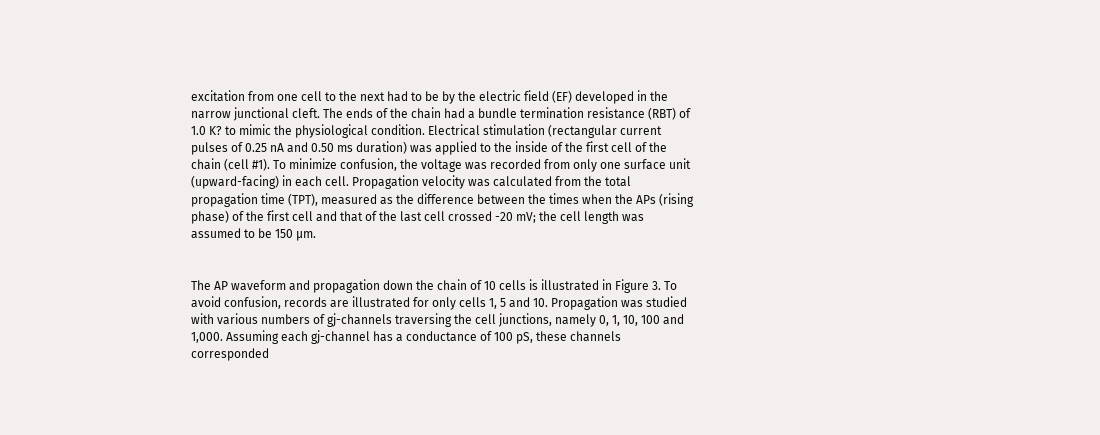excitation from one cell to the next had to be by the electric field (EF) developed in the narrow junctional cleft. The ends of the chain had a bundle termination resistance (RBT) of 1.0 K? to mimic the physiological condition. Electrical stimulation (rectangular current pulses of 0.25 nA and 0.50 ms duration) was applied to the inside of the first cell of the chain (cell #1). To minimize confusion, the voltage was recorded from only one surface unit (upward-facing) in each cell. Propagation velocity was calculated from the total propagation time (TPT), measured as the difference between the times when the APs (rising phase) of the first cell and that of the last cell crossed -20 mV; the cell length was assumed to be 150 μm.


The AP waveform and propagation down the chain of 10 cells is illustrated in Figure 3. To avoid confusion, records are illustrated for only cells 1, 5 and 10. Propagation was studied with various numbers of gj-channels traversing the cell junctions, namely 0, 1, 10, 100 and 1,000. Assuming each gj-channel has a conductance of 100 pS, these channels corresponded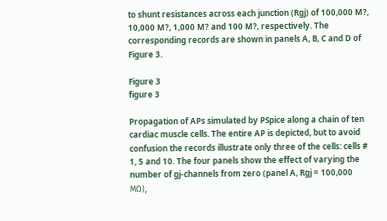to shunt resistances across each junction (Rgj) of 100,000 M?, 10,000 M?, 1,000 M? and 100 M?, respectively. The corresponding records are shown in panels A, B, C and D of Figure 3.

Figure 3
figure 3

Propagation of APs simulated by PSpice along a chain of ten cardiac muscle cells. The entire AP is depicted, but to avoid confusion the records illustrate only three of the cells: cells # 1, 5 and 10. The four panels show the effect of varying the number of gj-channels from zero (panel A, Rgj = 100,000 MΩ),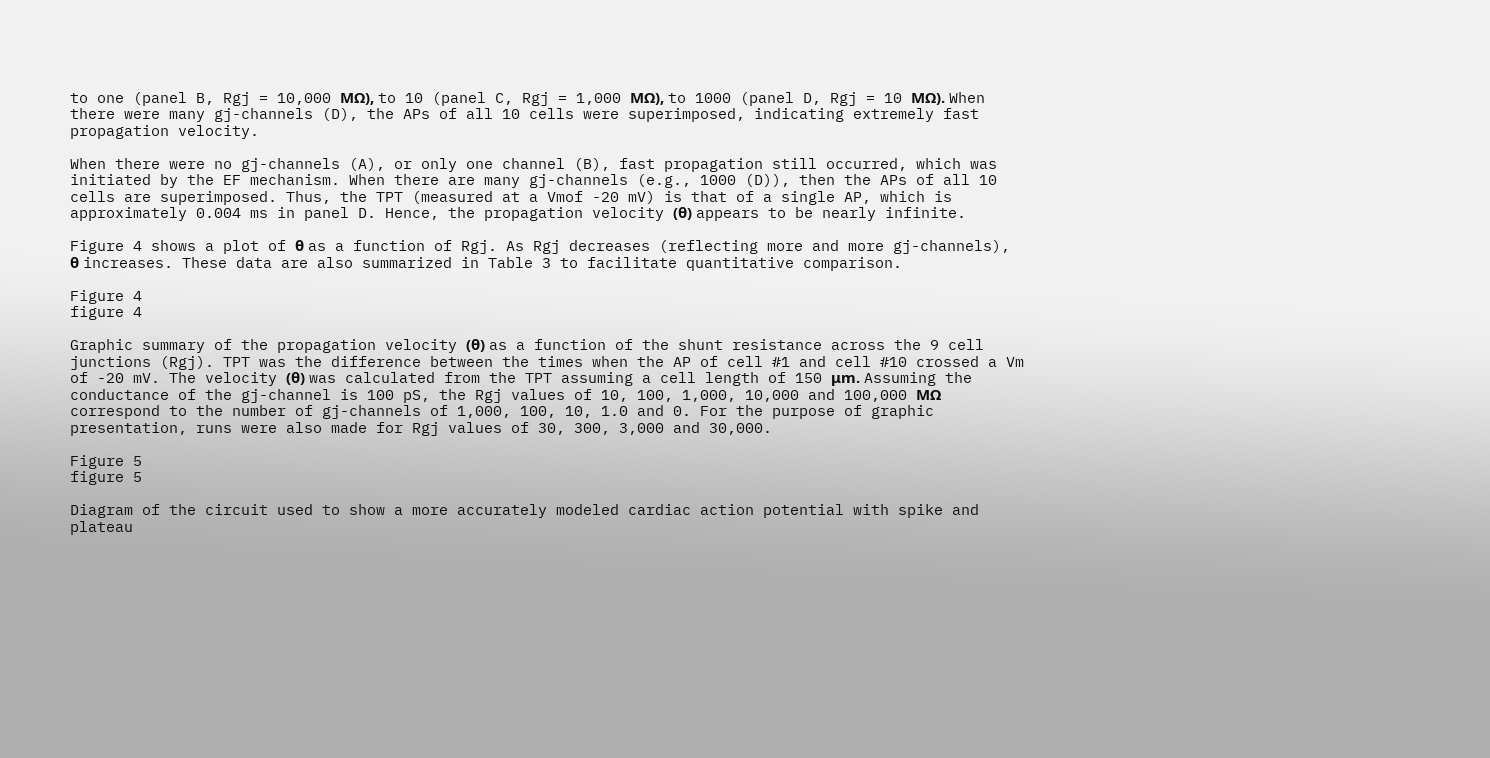to one (panel B, Rgj = 10,000 MΩ), to 10 (panel C, Rgj = 1,000 MΩ), to 1000 (panel D, Rgj = 10 MΩ). When there were many gj-channels (D), the APs of all 10 cells were superimposed, indicating extremely fast propagation velocity.

When there were no gj-channels (A), or only one channel (B), fast propagation still occurred, which was initiated by the EF mechanism. When there are many gj-channels (e.g., 1000 (D)), then the APs of all 10 cells are superimposed. Thus, the TPT (measured at a Vmof -20 mV) is that of a single AP, which is approximately 0.004 ms in panel D. Hence, the propagation velocity (θ) appears to be nearly infinite.

Figure 4 shows a plot of θ as a function of Rgj. As Rgj decreases (reflecting more and more gj-channels), θ increases. These data are also summarized in Table 3 to facilitate quantitative comparison.

Figure 4
figure 4

Graphic summary of the propagation velocity (θ) as a function of the shunt resistance across the 9 cell junctions (Rgj). TPT was the difference between the times when the AP of cell #1 and cell #10 crossed a Vm of -20 mV. The velocity (θ) was calculated from the TPT assuming a cell length of 150 μm. Assuming the conductance of the gj-channel is 100 pS, the Rgj values of 10, 100, 1,000, 10,000 and 100,000 MΩ correspond to the number of gj-channels of 1,000, 100, 10, 1.0 and 0. For the purpose of graphic presentation, runs were also made for Rgj values of 30, 300, 3,000 and 30,000.

Figure 5
figure 5

Diagram of the circuit used to show a more accurately modeled cardiac action potential with spike and plateau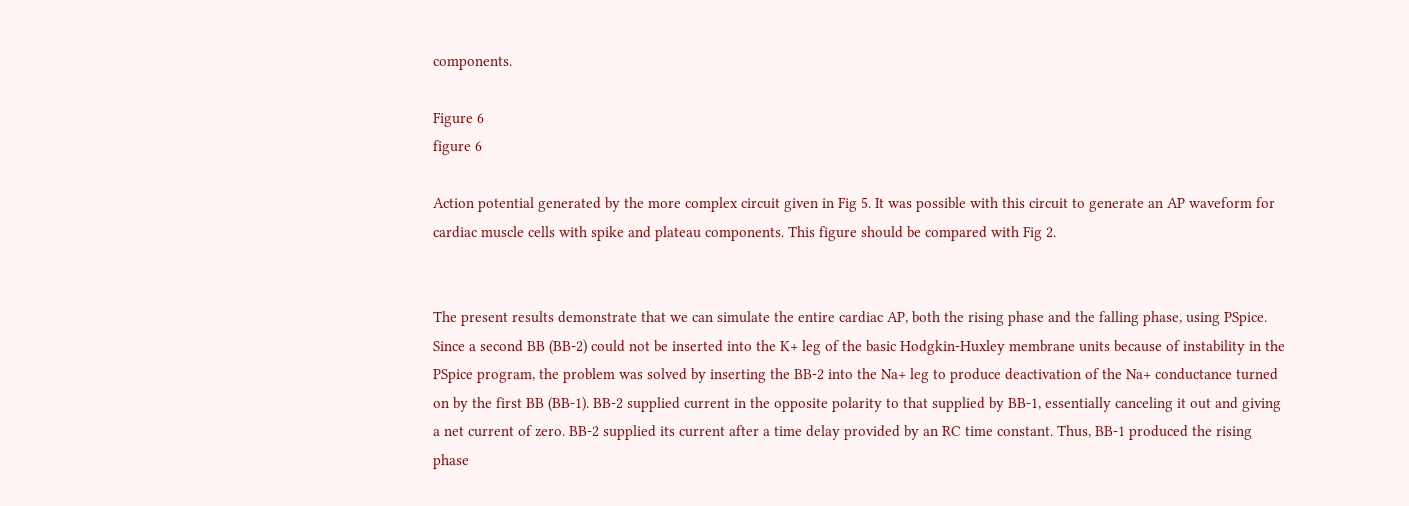components.

Figure 6
figure 6

Action potential generated by the more complex circuit given in Fig 5. It was possible with this circuit to generate an AP waveform for cardiac muscle cells with spike and plateau components. This figure should be compared with Fig 2.


The present results demonstrate that we can simulate the entire cardiac AP, both the rising phase and the falling phase, using PSpice. Since a second BB (BB-2) could not be inserted into the K+ leg of the basic Hodgkin-Huxley membrane units because of instability in the PSpice program, the problem was solved by inserting the BB-2 into the Na+ leg to produce deactivation of the Na+ conductance turned on by the first BB (BB-1). BB-2 supplied current in the opposite polarity to that supplied by BB-1, essentially canceling it out and giving a net current of zero. BB-2 supplied its current after a time delay provided by an RC time constant. Thus, BB-1 produced the rising phase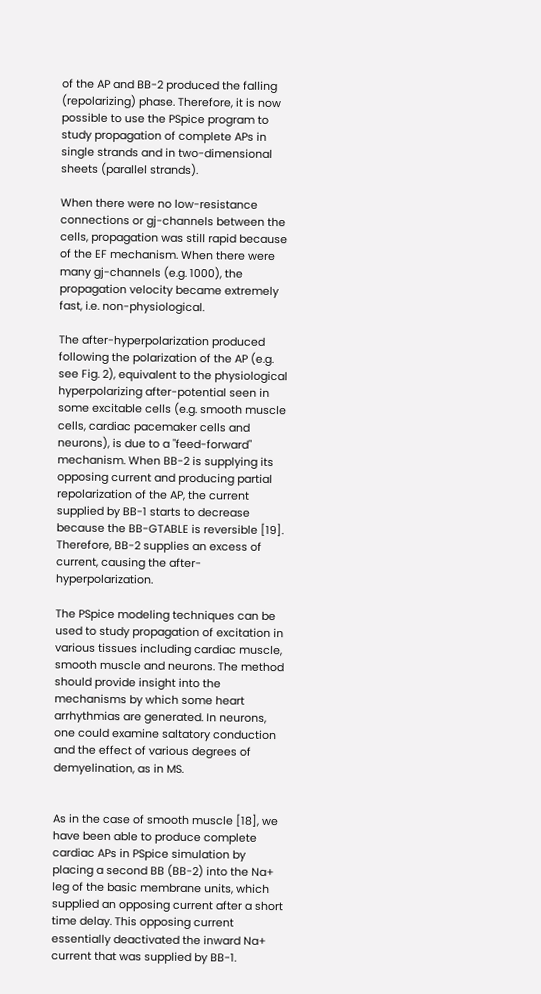of the AP and BB-2 produced the falling (repolarizing) phase. Therefore, it is now possible to use the PSpice program to study propagation of complete APs in single strands and in two-dimensional sheets (parallel strands).

When there were no low-resistance connections or gj-channels between the cells, propagation was still rapid because of the EF mechanism. When there were many gj-channels (e.g. 1000), the propagation velocity became extremely fast, i.e. non-physiological.

The after-hyperpolarization produced following the polarization of the AP (e.g. see Fig. 2), equivalent to the physiological hyperpolarizing after-potential seen in some excitable cells (e.g. smooth muscle cells, cardiac pacemaker cells and neurons), is due to a "feed-forward" mechanism. When BB-2 is supplying its opposing current and producing partial repolarization of the AP, the current supplied by BB-1 starts to decrease because the BB-GTABLE is reversible [19]. Therefore, BB-2 supplies an excess of current, causing the after-hyperpolarization.

The PSpice modeling techniques can be used to study propagation of excitation in various tissues including cardiac muscle, smooth muscle and neurons. The method should provide insight into the mechanisms by which some heart arrhythmias are generated. In neurons, one could examine saltatory conduction and the effect of various degrees of demyelination, as in MS.


As in the case of smooth muscle [18], we have been able to produce complete cardiac APs in PSpice simulation by placing a second BB (BB-2) into the Na+ leg of the basic membrane units, which supplied an opposing current after a short time delay. This opposing current essentially deactivated the inward Na+ current that was supplied by BB-1.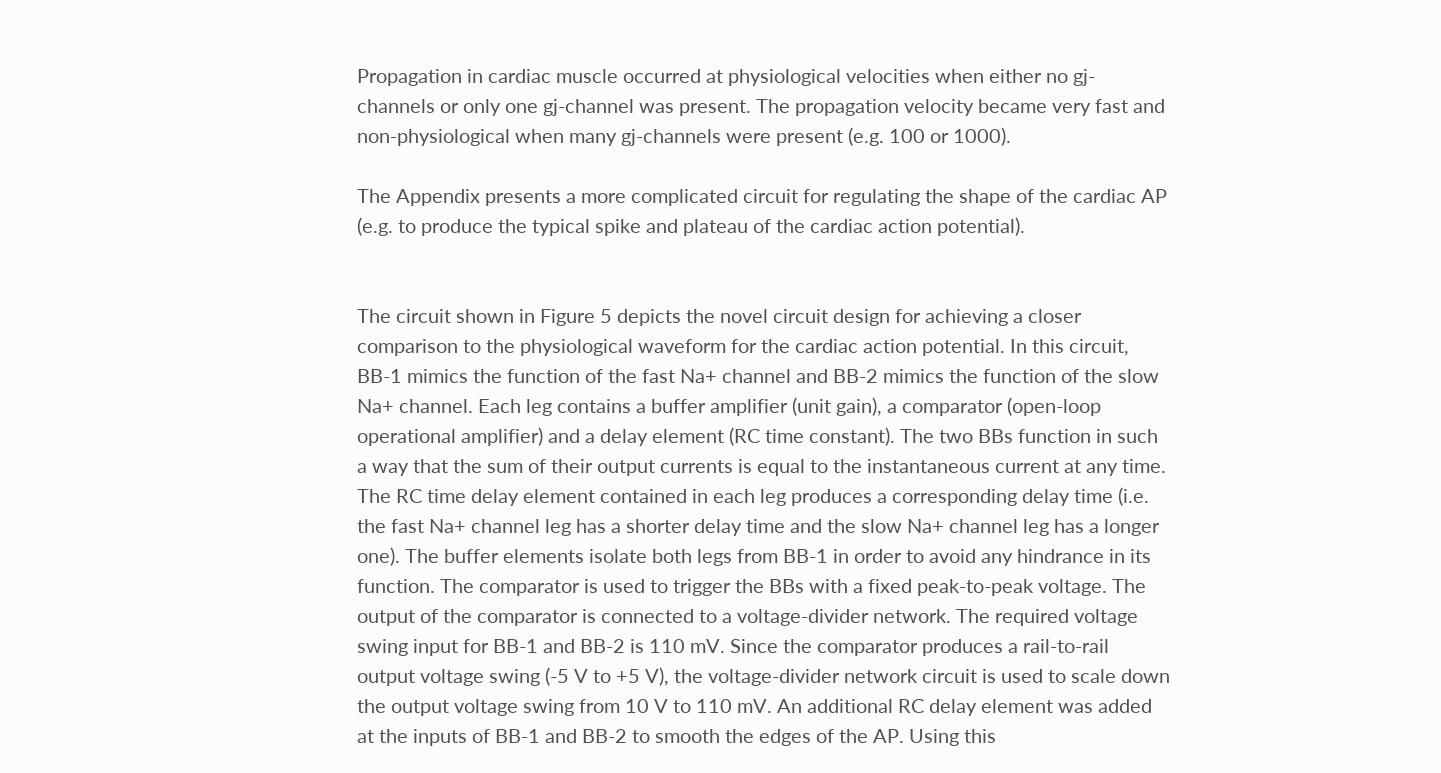Propagation in cardiac muscle occurred at physiological velocities when either no gj-channels or only one gj-channel was present. The propagation velocity became very fast and non-physiological when many gj-channels were present (e.g. 100 or 1000).

The Appendix presents a more complicated circuit for regulating the shape of the cardiac AP (e.g. to produce the typical spike and plateau of the cardiac action potential).


The circuit shown in Figure 5 depicts the novel circuit design for achieving a closer comparison to the physiological waveform for the cardiac action potential. In this circuit, BB-1 mimics the function of the fast Na+ channel and BB-2 mimics the function of the slow Na+ channel. Each leg contains a buffer amplifier (unit gain), a comparator (open-loop operational amplifier) and a delay element (RC time constant). The two BBs function in such a way that the sum of their output currents is equal to the instantaneous current at any time. The RC time delay element contained in each leg produces a corresponding delay time (i.e. the fast Na+ channel leg has a shorter delay time and the slow Na+ channel leg has a longer one). The buffer elements isolate both legs from BB-1 in order to avoid any hindrance in its function. The comparator is used to trigger the BBs with a fixed peak-to-peak voltage. The output of the comparator is connected to a voltage-divider network. The required voltage swing input for BB-1 and BB-2 is 110 mV. Since the comparator produces a rail-to-rail output voltage swing (-5 V to +5 V), the voltage-divider network circuit is used to scale down the output voltage swing from 10 V to 110 mV. An additional RC delay element was added at the inputs of BB-1 and BB-2 to smooth the edges of the AP. Using this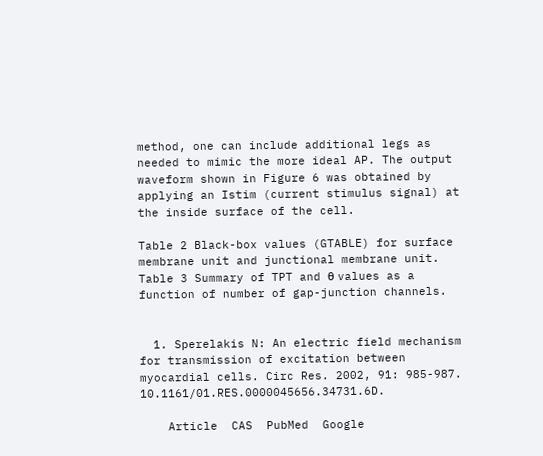method, one can include additional legs as needed to mimic the more ideal AP. The output waveform shown in Figure 6 was obtained by applying an Istim (current stimulus signal) at the inside surface of the cell.

Table 2 Black-box values (GTABLE) for surface membrane unit and junctional membrane unit.
Table 3 Summary of TPT and θ values as a function of number of gap-junction channels.


  1. Sperelakis N: An electric field mechanism for transmission of excitation between myocardial cells. Circ Res. 2002, 91: 985-987. 10.1161/01.RES.0000045656.34731.6D.

    Article  CAS  PubMed  Google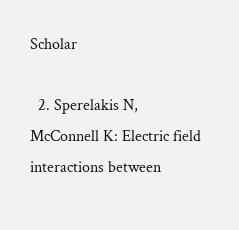Scholar

  2. Sperelakis N, McConnell K: Electric field interactions between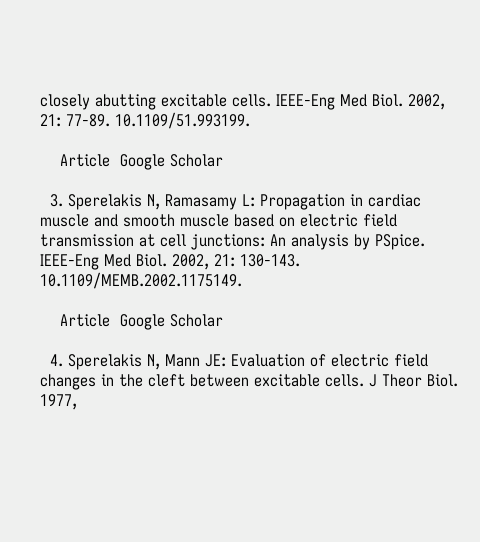closely abutting excitable cells. IEEE-Eng Med Biol. 2002, 21: 77-89. 10.1109/51.993199.

    Article  Google Scholar

  3. Sperelakis N, Ramasamy L: Propagation in cardiac muscle and smooth muscle based on electric field transmission at cell junctions: An analysis by PSpice. IEEE-Eng Med Biol. 2002, 21: 130-143. 10.1109/MEMB.2002.1175149.

    Article  Google Scholar

  4. Sperelakis N, Mann JE: Evaluation of electric field changes in the cleft between excitable cells. J Theor Biol. 1977,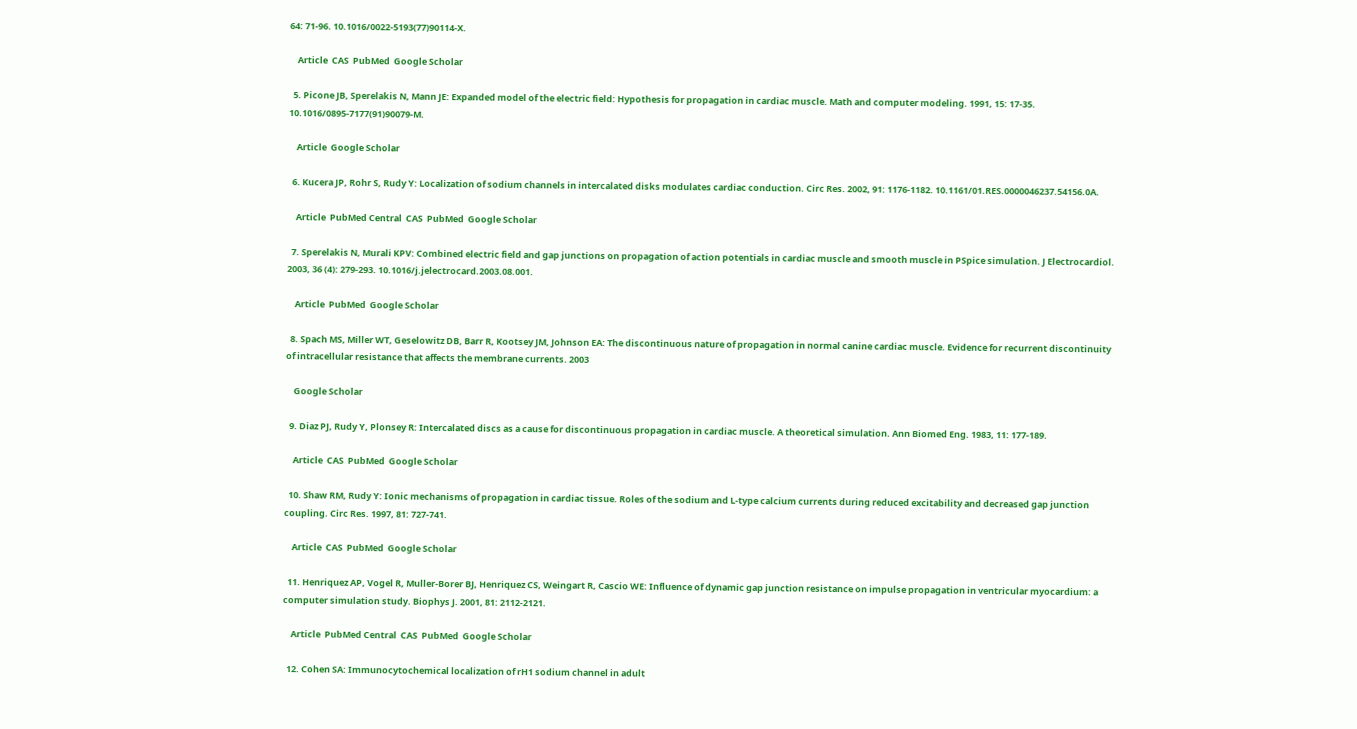64: 71-96. 10.1016/0022-5193(77)90114-X.

    Article  CAS  PubMed  Google Scholar

  5. Picone JB, Sperelakis N, Mann JE: Expanded model of the electric field: Hypothesis for propagation in cardiac muscle. Math and computer modeling. 1991, 15: 17-35. 10.1016/0895-7177(91)90079-M.

    Article  Google Scholar

  6. Kucera JP, Rohr S, Rudy Y: Localization of sodium channels in intercalated disks modulates cardiac conduction. Circ Res. 2002, 91: 1176-1182. 10.1161/01.RES.0000046237.54156.0A.

    Article  PubMed Central  CAS  PubMed  Google Scholar

  7. Sperelakis N, Murali KPV: Combined electric field and gap junctions on propagation of action potentials in cardiac muscle and smooth muscle in PSpice simulation. J Electrocardiol. 2003, 36 (4): 279-293. 10.1016/j.jelectrocard.2003.08.001.

    Article  PubMed  Google Scholar

  8. Spach MS, Miller WT, Geselowitz DB, Barr R, Kootsey JM, Johnson EA: The discontinuous nature of propagation in normal canine cardiac muscle. Evidence for recurrent discontinuity of intracellular resistance that affects the membrane currents. 2003

    Google Scholar

  9. Diaz PJ, Rudy Y, Plonsey R: Intercalated discs as a cause for discontinuous propagation in cardiac muscle. A theoretical simulation. Ann Biomed Eng. 1983, 11: 177-189.

    Article  CAS  PubMed  Google Scholar

  10. Shaw RM, Rudy Y: Ionic mechanisms of propagation in cardiac tissue. Roles of the sodium and L-type calcium currents during reduced excitability and decreased gap junction coupling. Circ Res. 1997, 81: 727-741.

    Article  CAS  PubMed  Google Scholar

  11. Henriquez AP, Vogel R, Muller-Borer BJ, Henriquez CS, Weingart R, Cascio WE: Influence of dynamic gap junction resistance on impulse propagation in ventricular myocardium: a computer simulation study. Biophys J. 2001, 81: 2112-2121.

    Article  PubMed Central  CAS  PubMed  Google Scholar

  12. Cohen SA: Immunocytochemical localization of rH1 sodium channel in adult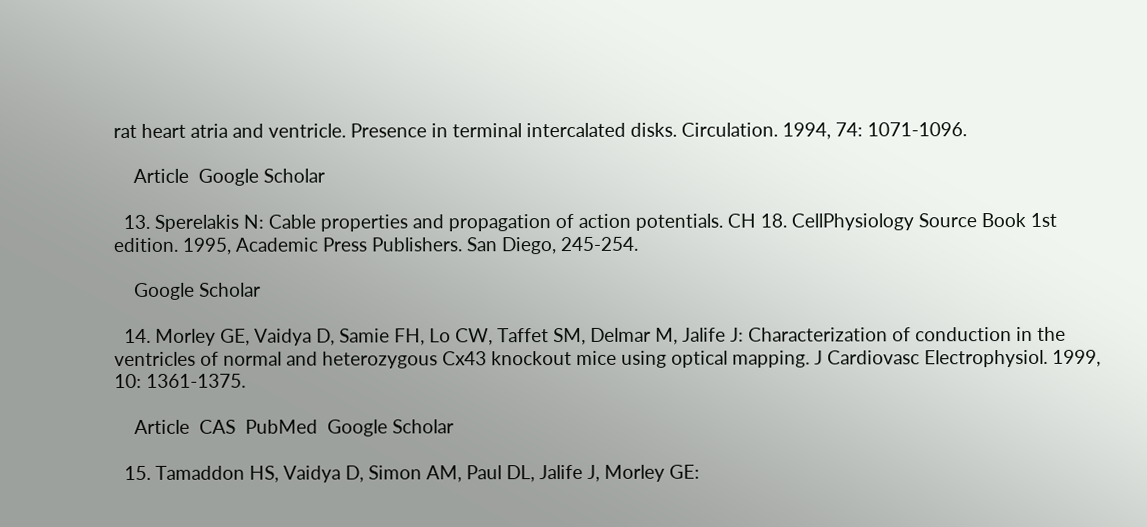rat heart atria and ventricle. Presence in terminal intercalated disks. Circulation. 1994, 74: 1071-1096.

    Article  Google Scholar

  13. Sperelakis N: Cable properties and propagation of action potentials. CH 18. CellPhysiology Source Book 1st edition. 1995, Academic Press Publishers. San Diego, 245-254.

    Google Scholar

  14. Morley GE, Vaidya D, Samie FH, Lo CW, Taffet SM, Delmar M, Jalife J: Characterization of conduction in the ventricles of normal and heterozygous Cx43 knockout mice using optical mapping. J Cardiovasc Electrophysiol. 1999, 10: 1361-1375.

    Article  CAS  PubMed  Google Scholar

  15. Tamaddon HS, Vaidya D, Simon AM, Paul DL, Jalife J, Morley GE: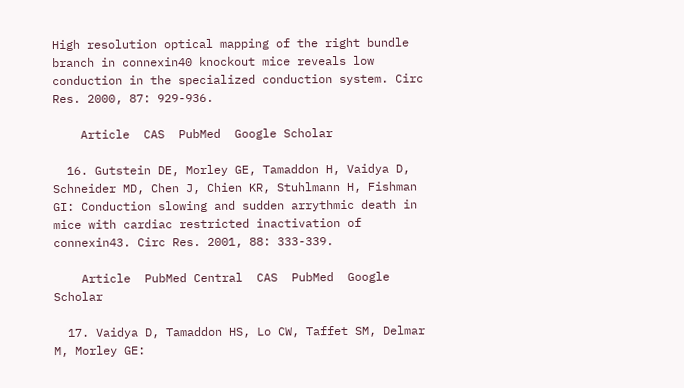High resolution optical mapping of the right bundle branch in connexin40 knockout mice reveals low conduction in the specialized conduction system. Circ Res. 2000, 87: 929-936.

    Article  CAS  PubMed  Google Scholar

  16. Gutstein DE, Morley GE, Tamaddon H, Vaidya D, Schneider MD, Chen J, Chien KR, Stuhlmann H, Fishman GI: Conduction slowing and sudden arrythmic death in mice with cardiac restricted inactivation of connexin43. Circ Res. 2001, 88: 333-339.

    Article  PubMed Central  CAS  PubMed  Google Scholar

  17. Vaidya D, Tamaddon HS, Lo CW, Taffet SM, Delmar M, Morley GE: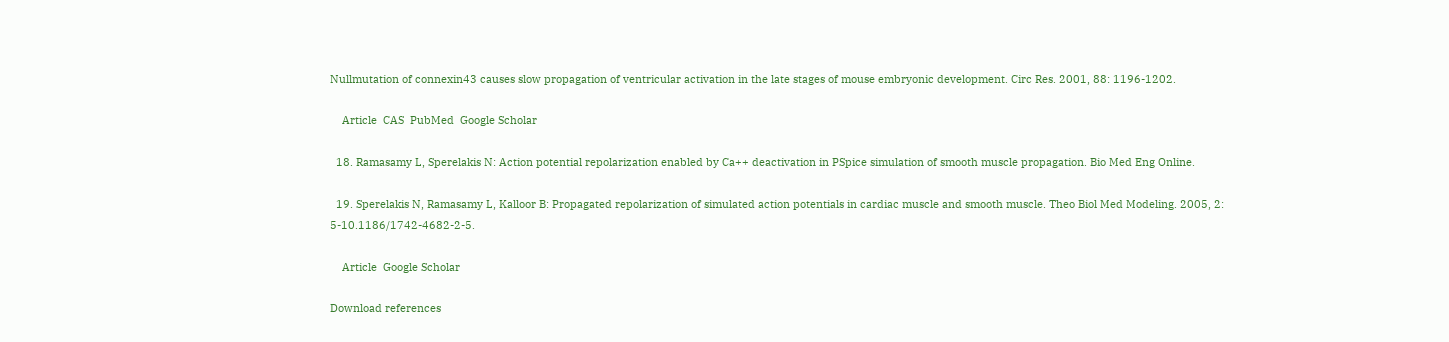Nullmutation of connexin43 causes slow propagation of ventricular activation in the late stages of mouse embryonic development. Circ Res. 2001, 88: 1196-1202.

    Article  CAS  PubMed  Google Scholar

  18. Ramasamy L, Sperelakis N: Action potential repolarization enabled by Ca++ deactivation in PSpice simulation of smooth muscle propagation. Bio Med Eng Online.

  19. Sperelakis N, Ramasamy L, Kalloor B: Propagated repolarization of simulated action potentials in cardiac muscle and smooth muscle. Theo Biol Med Modeling. 2005, 2: 5-10.1186/1742-4682-2-5.

    Article  Google Scholar

Download references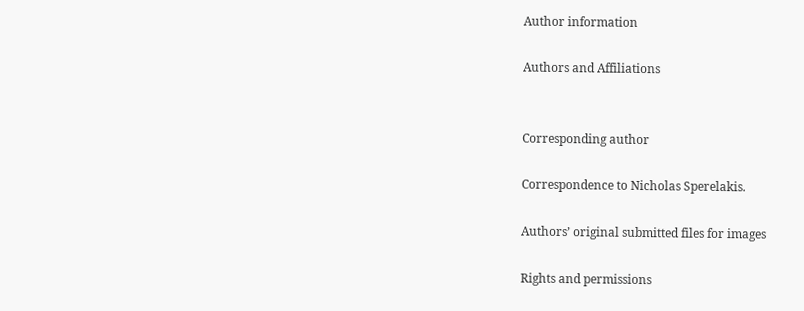Author information

Authors and Affiliations


Corresponding author

Correspondence to Nicholas Sperelakis.

Authors’ original submitted files for images

Rights and permissions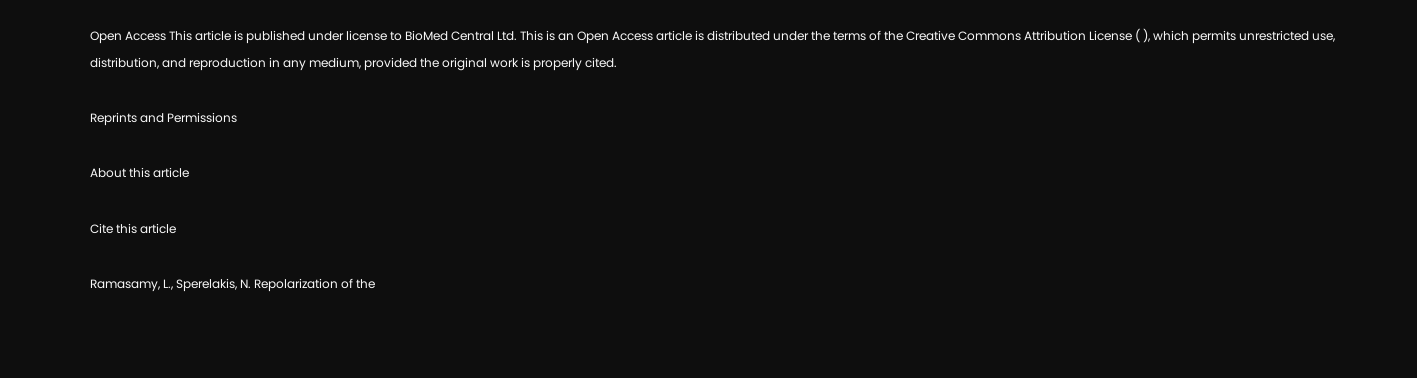Open Access This article is published under license to BioMed Central Ltd. This is an Open Access article is distributed under the terms of the Creative Commons Attribution License ( ), which permits unrestricted use, distribution, and reproduction in any medium, provided the original work is properly cited.

Reprints and Permissions

About this article

Cite this article

Ramasamy, L., Sperelakis, N. Repolarization of the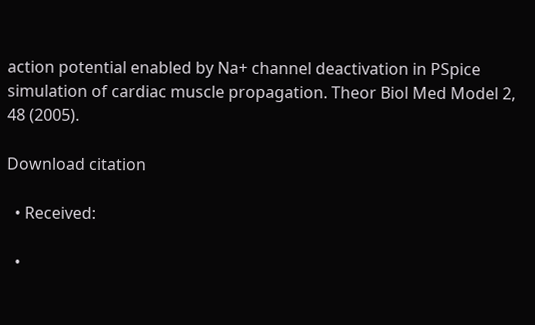action potential enabled by Na+ channel deactivation in PSpice simulation of cardiac muscle propagation. Theor Biol Med Model 2, 48 (2005).

Download citation

  • Received:

  •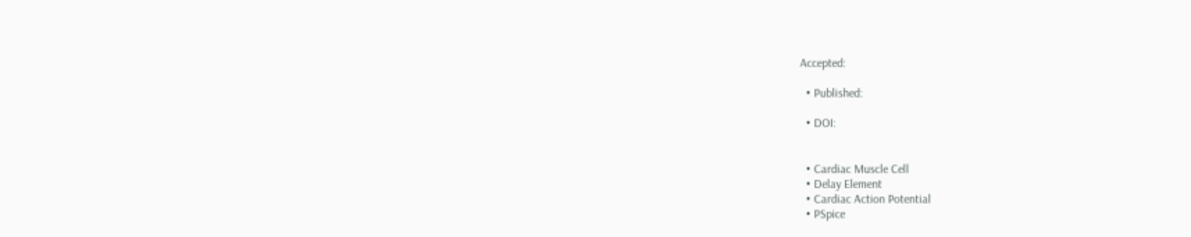Accepted:

  • Published:

  • DOI:


  • Cardiac Muscle Cell
  • Delay Element
  • Cardiac Action Potential
  • PSpice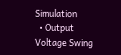Simulation
  • Output Voltage Swing